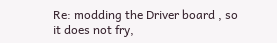Re: modding the Driver board , so it does not fry,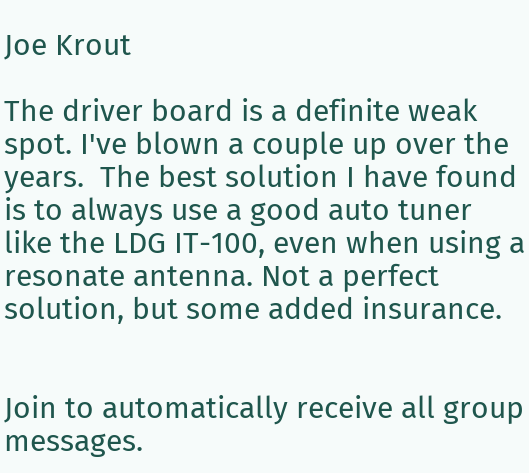Joe Krout

The driver board is a definite weak spot. I've blown a couple up over the years.  The best solution I have found is to always use a good auto tuner like the LDG IT-100, even when using a resonate antenna. Not a perfect solution, but some added insurance.


Join to automatically receive all group messages.